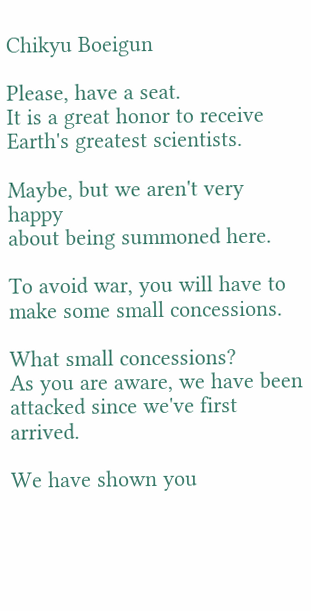Chikyu Boeigun

Please, have a seat.
It is a great honor to receive
Earth's greatest scientists.

Maybe, but we aren't very happy
about being summoned here.

To avoid war, you will have to
make some small concessions.

What small concessions?
As you are aware, we have been
attacked since we've first arrived.

We have shown you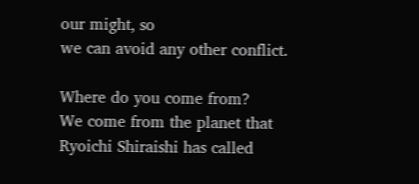our might, so
we can avoid any other conflict.

Where do you come from?
We come from the planet that
Ryoichi Shiraishi has called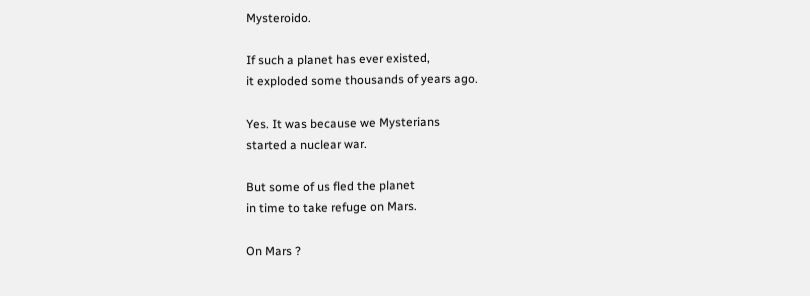Mysteroido.

If such a planet has ever existed,
it exploded some thousands of years ago.

Yes. It was because we Mysterians
started a nuclear war.

But some of us fled the planet
in time to take refuge on Mars.

On Mars ?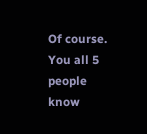Of course. You all 5 people know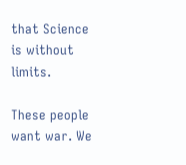that Science is without limits.

These people want war. We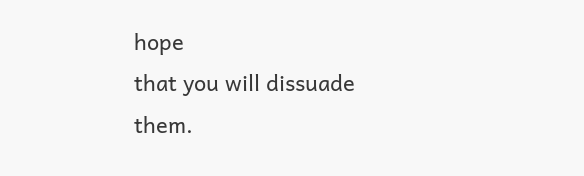hope
that you will dissuade them.